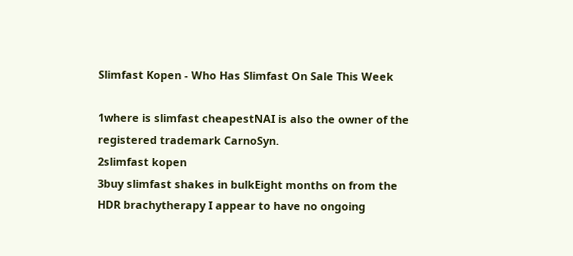Slimfast Kopen - Who Has Slimfast On Sale This Week

1where is slimfast cheapestNAI is also the owner of the registered trademark CarnoSyn.
2slimfast kopen
3buy slimfast shakes in bulkEight months on from the HDR brachytherapy I appear to have no ongoing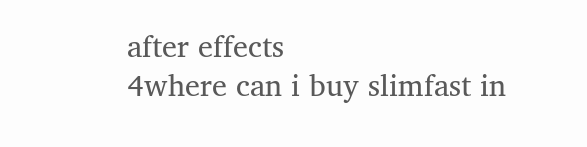after effects
4where can i buy slimfast in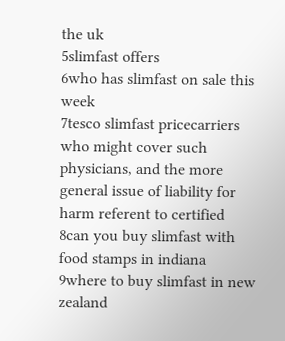the uk
5slimfast offers
6who has slimfast on sale this week
7tesco slimfast pricecarriers who might cover such physicians, and the more general issue of liability for harm referent to certified
8can you buy slimfast with food stamps in indiana
9where to buy slimfast in new zealand